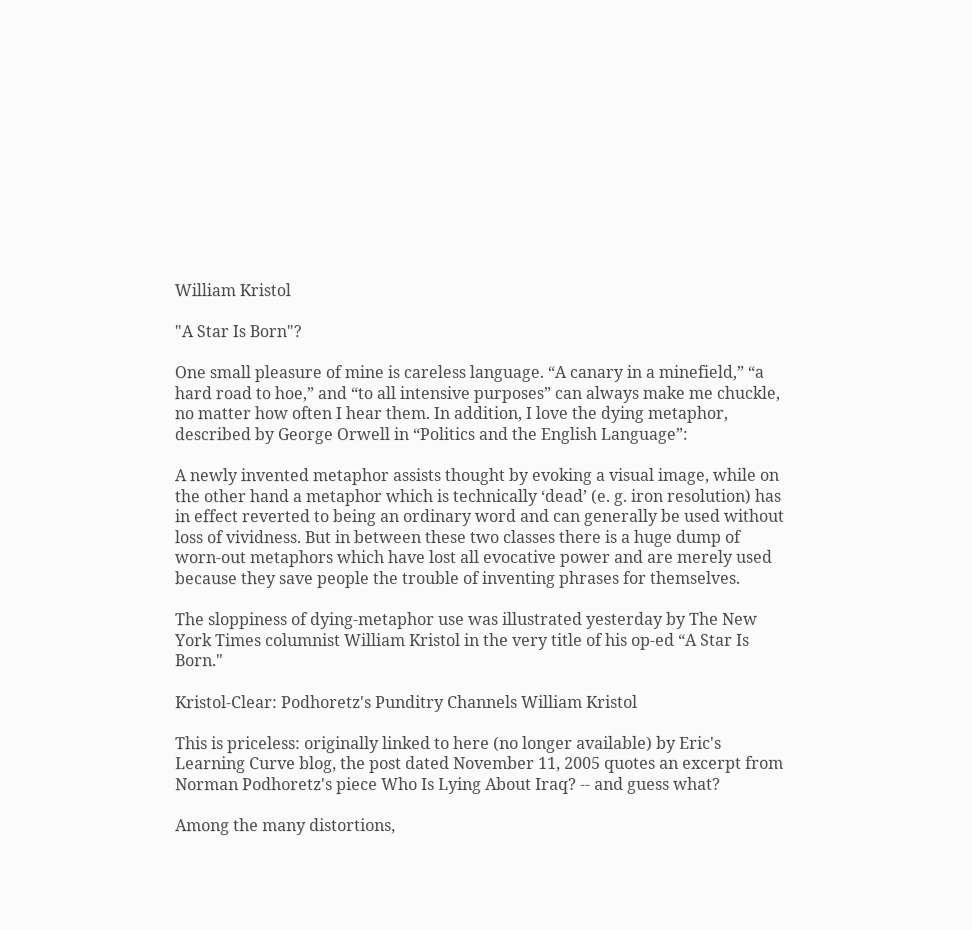William Kristol

"A Star Is Born"?

One small pleasure of mine is careless language. “A canary in a minefield,” “a hard road to hoe,” and “to all intensive purposes” can always make me chuckle, no matter how often I hear them. In addition, I love the dying metaphor, described by George Orwell in “Politics and the English Language”:

A newly invented metaphor assists thought by evoking a visual image, while on the other hand a metaphor which is technically ‘dead’ (e. g. iron resolution) has in effect reverted to being an ordinary word and can generally be used without loss of vividness. But in between these two classes there is a huge dump of worn-out metaphors which have lost all evocative power and are merely used because they save people the trouble of inventing phrases for themselves.

The sloppiness of dying-metaphor use was illustrated yesterday by The New York Times columnist William Kristol in the very title of his op-ed “A Star Is Born."

Kristol-Clear: Podhoretz's Punditry Channels William Kristol

This is priceless: originally linked to here (no longer available) by Eric's Learning Curve blog, the post dated November 11, 2005 quotes an excerpt from Norman Podhoretz's piece Who Is Lying About Iraq? -- and guess what?

Among the many distortions,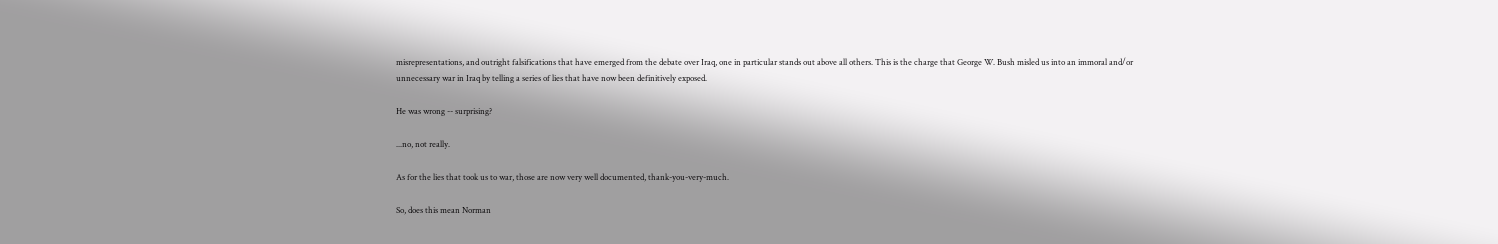misrepresentations, and outright falsifications that have emerged from the debate over Iraq, one in particular stands out above all others. This is the charge that George W. Bush misled us into an immoral and/or unnecessary war in Iraq by telling a series of lies that have now been definitively exposed.

He was wrong -- surprising?

...no, not really.

As for the lies that took us to war, those are now very well documented, thank-you-very-much.

So, does this mean Norman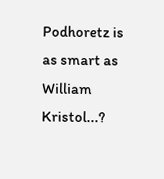Podhoretz is as smart as William Kristol...?